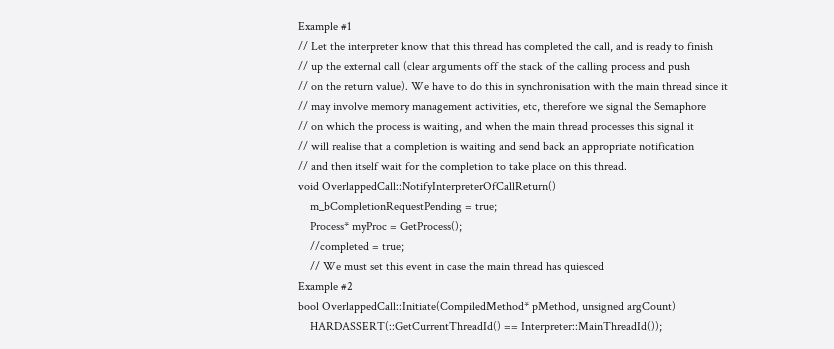Example #1
// Let the interpreter know that this thread has completed the call, and is ready to finish
// up the external call (clear arguments off the stack of the calling process and push
// on the return value). We have to do this in synchronisation with the main thread since it
// may involve memory management activities, etc, therefore we signal the Semaphore
// on which the process is waiting, and when the main thread processes this signal it
// will realise that a completion is waiting and send back an appropriate notification
// and then itself wait for the completion to take place on this thread.
void OverlappedCall::NotifyInterpreterOfCallReturn()
    m_bCompletionRequestPending = true;
    Process* myProc = GetProcess();
    //completed = true;
    // We must set this event in case the main thread has quiesced
Example #2
bool OverlappedCall::Initiate(CompiledMethod* pMethod, unsigned argCount)
    HARDASSERT(::GetCurrentThreadId() == Interpreter::MainThreadId());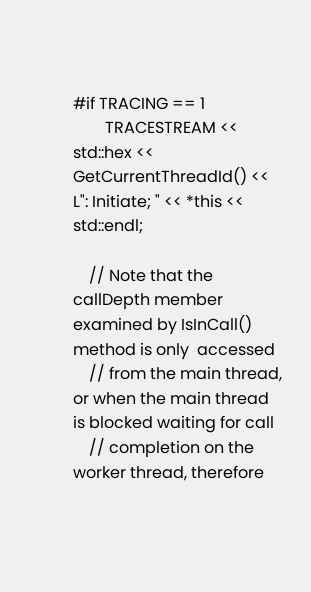#if TRACING == 1
        TRACESTREAM << std::hex << GetCurrentThreadId() << L": Initiate; " << *this << std::endl;

    // Note that the callDepth member examined by IsInCall() method is only  accessed
    // from the main thread, or when the main thread is blocked waiting for call
    // completion on the worker thread, therefore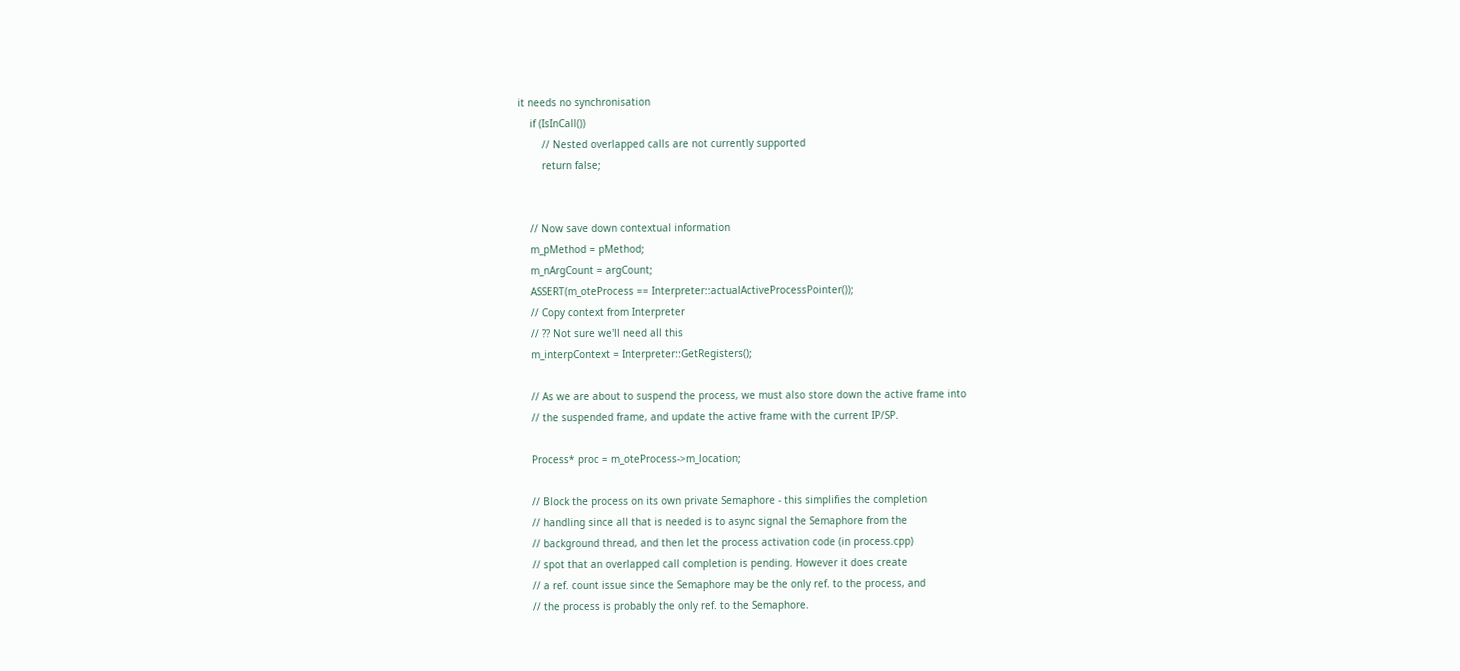it needs no synchronisation
    if (IsInCall())
        // Nested overlapped calls are not currently supported
        return false;


    // Now save down contextual information
    m_pMethod = pMethod;
    m_nArgCount = argCount;
    ASSERT(m_oteProcess == Interpreter::actualActiveProcessPointer());
    // Copy context from Interpreter
    // ?? Not sure we'll need all this
    m_interpContext = Interpreter::GetRegisters();

    // As we are about to suspend the process, we must also store down the active frame into
    // the suspended frame, and update the active frame with the current IP/SP.

    Process* proc = m_oteProcess->m_location;

    // Block the process on its own private Semaphore - this simplifies the completion
    // handling since all that is needed is to async signal the Semaphore from the
    // background thread, and then let the process activation code (in process.cpp)
    // spot that an overlapped call completion is pending. However it does create
    // a ref. count issue since the Semaphore may be the only ref. to the process, and
    // the process is probably the only ref. to the Semaphore.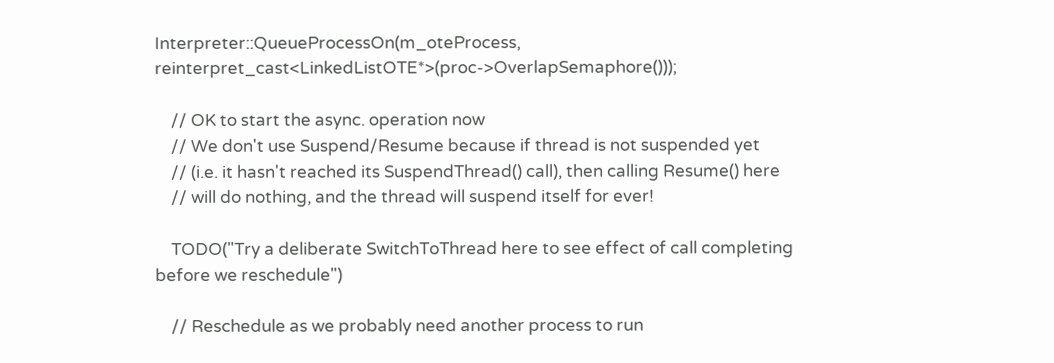Interpreter::QueueProcessOn(m_oteProcess, reinterpret_cast<LinkedListOTE*>(proc->OverlapSemaphore()));

    // OK to start the async. operation now
    // We don't use Suspend/Resume because if thread is not suspended yet
    // (i.e. it hasn't reached its SuspendThread() call), then calling Resume() here
    // will do nothing, and the thread will suspend itself for ever!

    TODO("Try a deliberate SwitchToThread here to see effect of call completing before we reschedule")

    // Reschedule as we probably need another process to run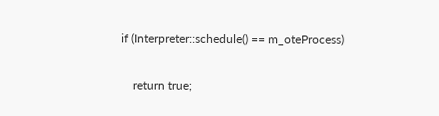if (Interpreter::schedule() == m_oteProcess)

    return true;